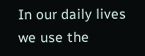In our daily lives we use the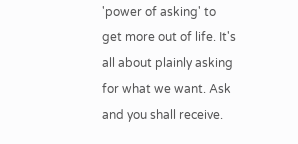'power of asking' to get more out of life. It's all about plainly asking for what we want. Ask and you shall receive.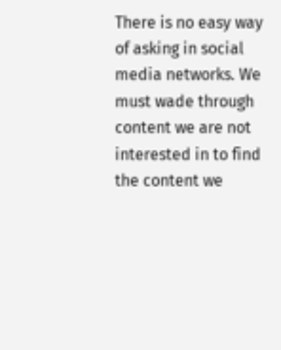There is no easy way of asking in social media networks. We must wade through content we are not interested in to find the content we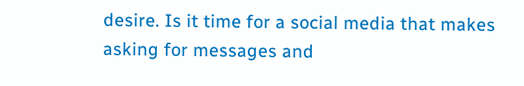desire. Is it time for a social media that makes asking for messages and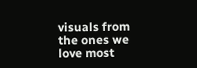visuals from the ones we love most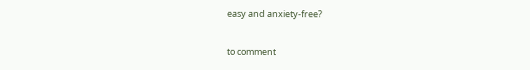easy and anxiety-free?

to comment